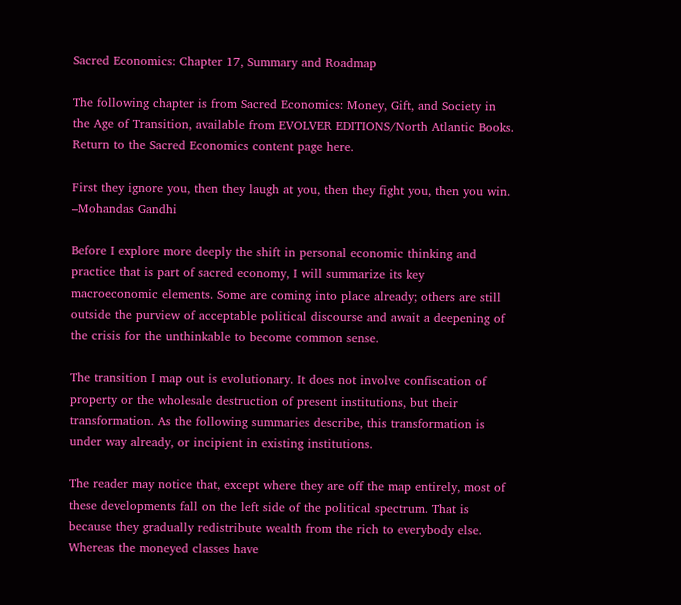Sacred Economics: Chapter 17, Summary and Roadmap

The following chapter is from Sacred Economics: Money, Gift, and Society in the Age of Transition, available from EVOLVER EDITIONS/North Atlantic Books. Return to the Sacred Economics content page here.

First they ignore you, then they laugh at you, then they fight you, then you win. –Mohandas Gandhi

Before I explore more deeply the shift in personal economic thinking and practice that is part of sacred economy, I will summarize its key macroeconomic elements. Some are coming into place already; others are still outside the purview of acceptable political discourse and await a deepening of the crisis for the unthinkable to become common sense.

The transition I map out is evolutionary. It does not involve confiscation of property or the wholesale destruction of present institutions, but their transformation. As the following summaries describe, this transformation is under way already, or incipient in existing institutions.

The reader may notice that, except where they are off the map entirely, most of these developments fall on the left side of the political spectrum. That is because they gradually redistribute wealth from the rich to everybody else. Whereas the moneyed classes have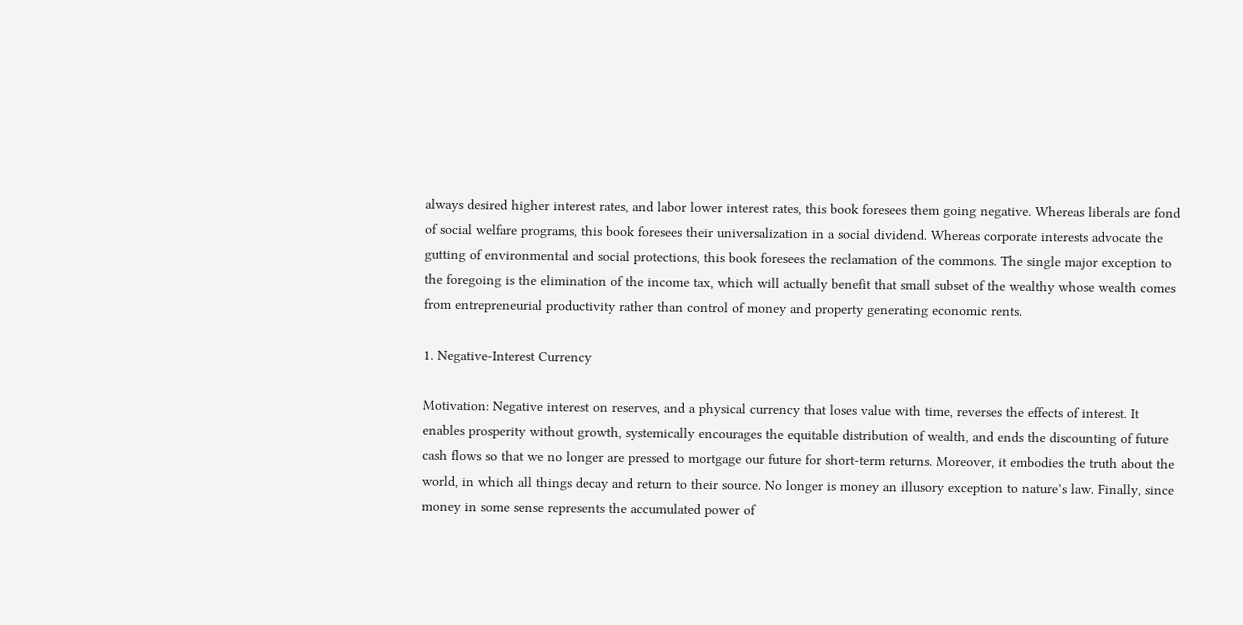always desired higher interest rates, and labor lower interest rates, this book foresees them going negative. Whereas liberals are fond of social welfare programs, this book foresees their universalization in a social dividend. Whereas corporate interests advocate the gutting of environmental and social protections, this book foresees the reclamation of the commons. The single major exception to the foregoing is the elimination of the income tax, which will actually benefit that small subset of the wealthy whose wealth comes from entrepreneurial productivity rather than control of money and property generating economic rents.

1. Negative-Interest Currency

Motivation: Negative interest on reserves, and a physical currency that loses value with time, reverses the effects of interest. It enables prosperity without growth, systemically encourages the equitable distribution of wealth, and ends the discounting of future cash flows so that we no longer are pressed to mortgage our future for short-term returns. Moreover, it embodies the truth about the world, in which all things decay and return to their source. No longer is money an illusory exception to nature’s law. Finally, since money in some sense represents the accumulated power of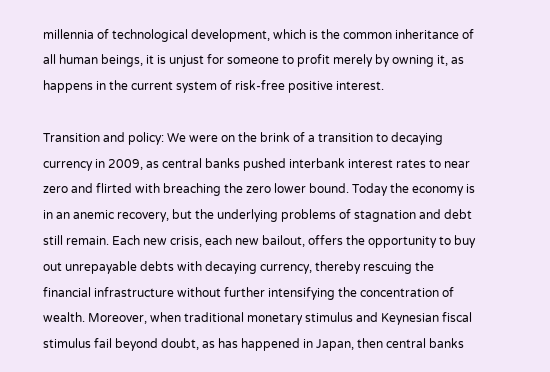millennia of technological development, which is the common inheritance of all human beings, it is unjust for someone to profit merely by owning it, as happens in the current system of risk-free positive interest.

Transition and policy: We were on the brink of a transition to decaying currency in 2009, as central banks pushed interbank interest rates to near zero and flirted with breaching the zero lower bound. Today the economy is in an anemic recovery, but the underlying problems of stagnation and debt still remain. Each new crisis, each new bailout, offers the opportunity to buy out unrepayable debts with decaying currency, thereby rescuing the financial infrastructure without further intensifying the concentration of wealth. Moreover, when traditional monetary stimulus and Keynesian fiscal stimulus fail beyond doubt, as has happened in Japan, then central banks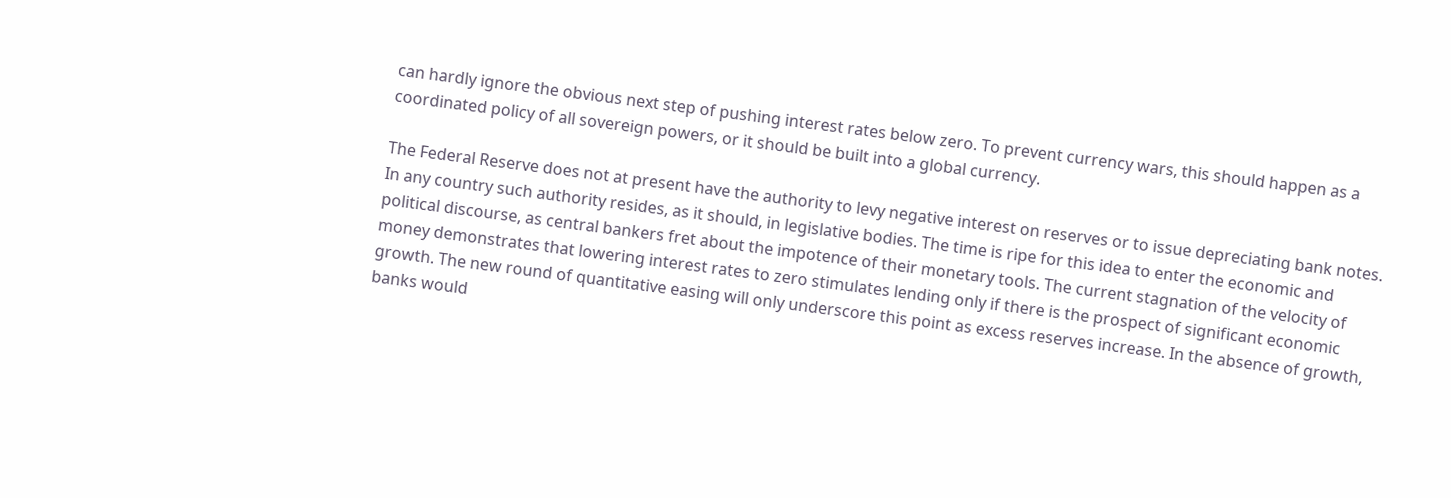can hardly ignore the obvious next step of pushing interest rates below zero. To prevent currency wars, this should happen as a coordinated policy of all sovereign powers, or it should be built into a global currency.

The Federal Reserve does not at present have the authority to levy negative interest on reserves or to issue depreciating bank notes. In any country such authority resides, as it should, in legislative bodies. The time is ripe for this idea to enter the economic and political discourse, as central bankers fret about the impotence of their monetary tools. The current stagnation of the velocity of money demonstrates that lowering interest rates to zero stimulates lending only if there is the prospect of significant economic growth. The new round of quantitative easing will only underscore this point as excess reserves increase. In the absence of growth, banks would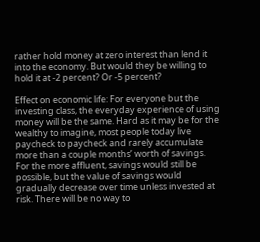rather hold money at zero interest than lend it into the economy. But would they be willing to hold it at -2 percent? Or -5 percent?

Effect on economic life: For everyone but the investing class, the everyday experience of using money will be the same. Hard as it may be for the wealthy to imagine, most people today live paycheck to paycheck and rarely accumulate more than a couple months’ worth of savings. For the more affluent, savings would still be possible, but the value of savings would gradually decrease over time unless invested at risk. There will be no way to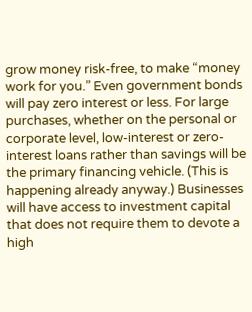grow money risk-free, to make “money work for you.” Even government bonds will pay zero interest or less. For large purchases, whether on the personal or corporate level, low-interest or zero-interest loans rather than savings will be the primary financing vehicle. (This is happening already anyway.) Businesses will have access to investment capital that does not require them to devote a high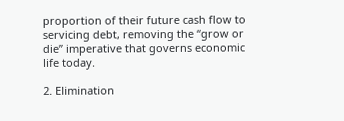proportion of their future cash flow to servicing debt, removing the “grow or die” imperative that governs economic life today.

2. Elimination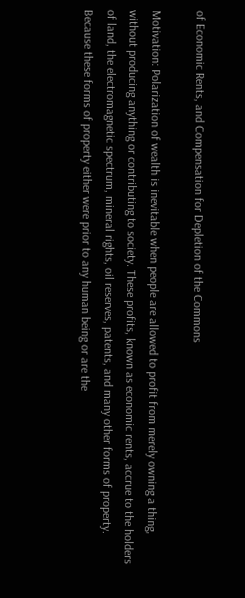of Economic Rents, and Compensation for Depletion of the Commons

Motivation: Polarization of wealth is inevitable when people are allowed to profit from merely owning a thing, without producing anything or contributing to society. These profits, known as economic rents, accrue to the holders of land, the electromagnetic spectrum, mineral rights, oil reserves, patents, and many other forms of property. Because these forms of property either were prior to any human being or are the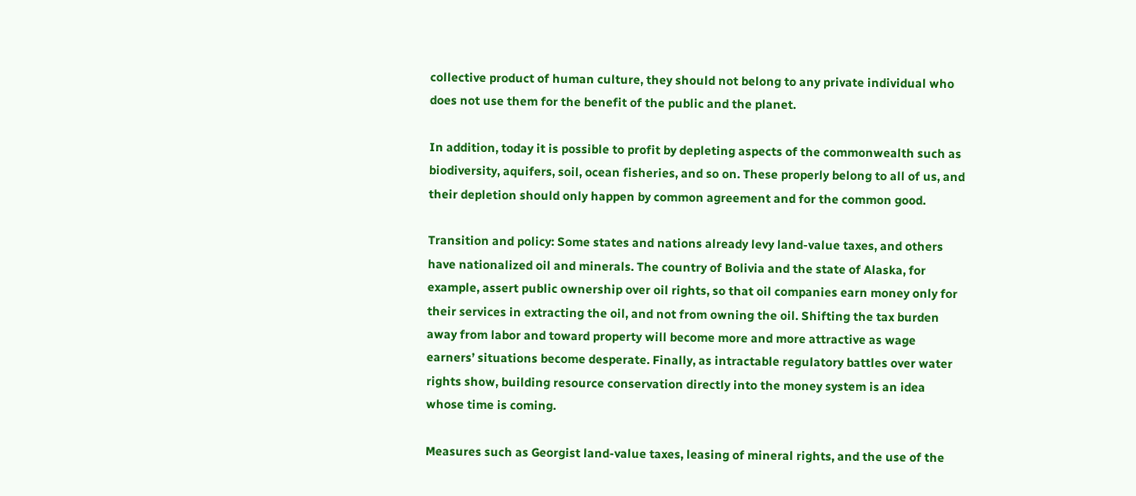collective product of human culture, they should not belong to any private individual who does not use them for the benefit of the public and the planet.

In addition, today it is possible to profit by depleting aspects of the commonwealth such as biodiversity, aquifers, soil, ocean fisheries, and so on. These properly belong to all of us, and their depletion should only happen by common agreement and for the common good.

Transition and policy: Some states and nations already levy land-value taxes, and others have nationalized oil and minerals. The country of Bolivia and the state of Alaska, for example, assert public ownership over oil rights, so that oil companies earn money only for their services in extracting the oil, and not from owning the oil. Shifting the tax burden away from labor and toward property will become more and more attractive as wage earners’ situations become desperate. Finally, as intractable regulatory battles over water rights show, building resource conservation directly into the money system is an idea whose time is coming.

Measures such as Georgist land-value taxes, leasing of mineral rights, and the use of the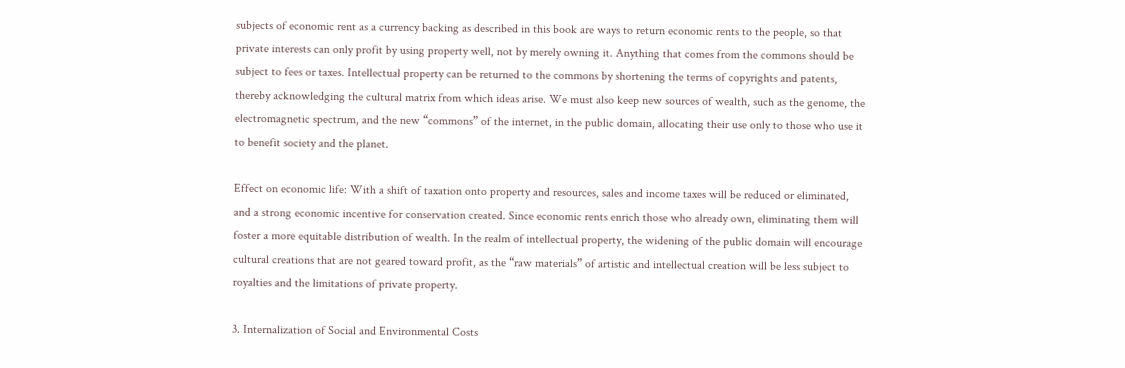subjects of economic rent as a currency backing as described in this book are ways to return economic rents to the people, so that private interests can only profit by using property well, not by merely owning it. Anything that comes from the commons should be subject to fees or taxes. Intellectual property can be returned to the commons by shortening the terms of copyrights and patents, thereby acknowledging the cultural matrix from which ideas arise. We must also keep new sources of wealth, such as the genome, the electromagnetic spectrum, and the new “commons” of the internet, in the public domain, allocating their use only to those who use it to benefit society and the planet.

Effect on economic life: With a shift of taxation onto property and resources, sales and income taxes will be reduced or eliminated, and a strong economic incentive for conservation created. Since economic rents enrich those who already own, eliminating them will foster a more equitable distribution of wealth. In the realm of intellectual property, the widening of the public domain will encourage cultural creations that are not geared toward profit, as the “raw materials” of artistic and intellectual creation will be less subject to royalties and the limitations of private property.

3. Internalization of Social and Environmental Costs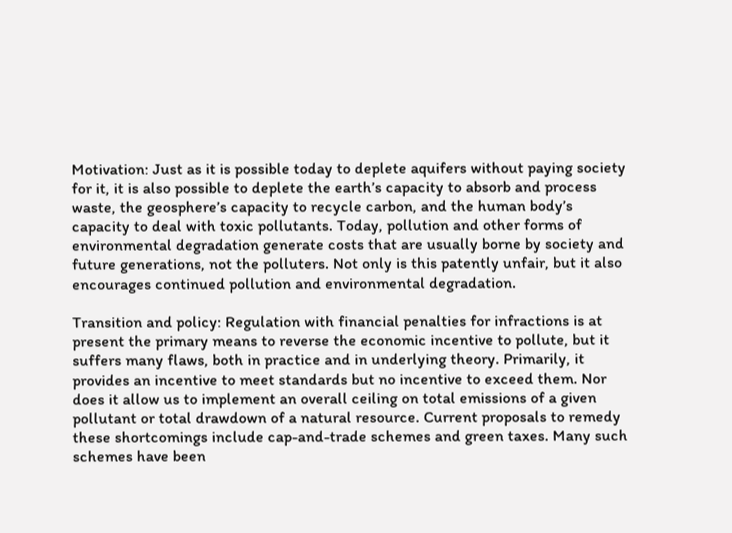Motivation: Just as it is possible today to deplete aquifers without paying society for it, it is also possible to deplete the earth’s capacity to absorb and process waste, the geosphere’s capacity to recycle carbon, and the human body’s capacity to deal with toxic pollutants. Today, pollution and other forms of environmental degradation generate costs that are usually borne by society and future generations, not the polluters. Not only is this patently unfair, but it also encourages continued pollution and environmental degradation.

Transition and policy: Regulation with financial penalties for infractions is at present the primary means to reverse the economic incentive to pollute, but it suffers many flaws, both in practice and in underlying theory. Primarily, it provides an incentive to meet standards but no incentive to exceed them. Nor does it allow us to implement an overall ceiling on total emissions of a given pollutant or total drawdown of a natural resource. Current proposals to remedy these shortcomings include cap-and-trade schemes and green taxes. Many such schemes have been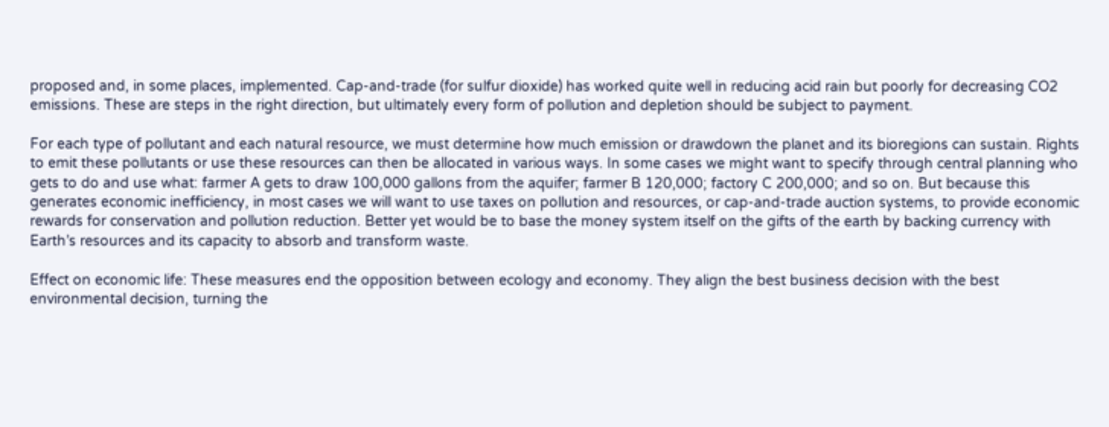proposed and, in some places, implemented. Cap-and-trade (for sulfur dioxide) has worked quite well in reducing acid rain but poorly for decreasing CO2 emissions. These are steps in the right direction, but ultimately every form of pollution and depletion should be subject to payment.

For each type of pollutant and each natural resource, we must determine how much emission or drawdown the planet and its bioregions can sustain. Rights to emit these pollutants or use these resources can then be allocated in various ways. In some cases we might want to specify through central planning who gets to do and use what: farmer A gets to draw 100,000 gallons from the aquifer; farmer B 120,000; factory C 200,000; and so on. But because this generates economic inefficiency, in most cases we will want to use taxes on pollution and resources, or cap-and-trade auction systems, to provide economic rewards for conservation and pollution reduction. Better yet would be to base the money system itself on the gifts of the earth by backing currency with Earth’s resources and its capacity to absorb and transform waste.

Effect on economic life: These measures end the opposition between ecology and economy. They align the best business decision with the best environmental decision, turning the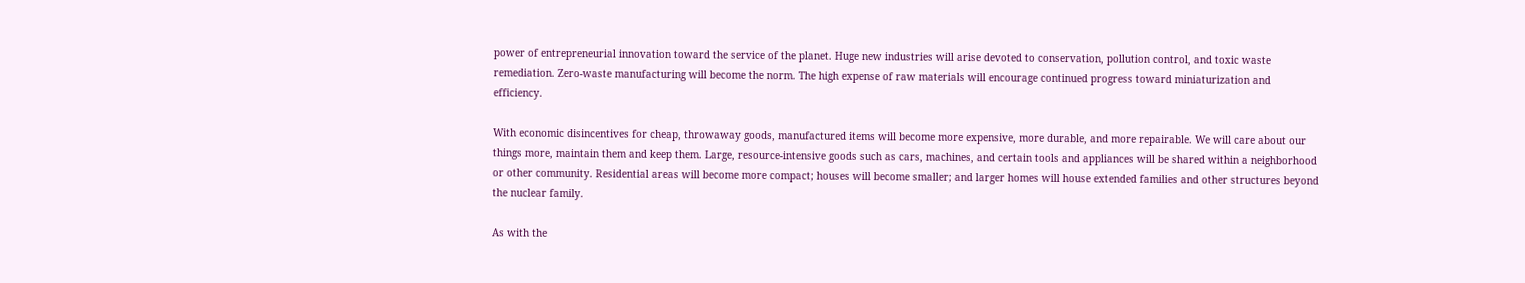power of entrepreneurial innovation toward the service of the planet. Huge new industries will arise devoted to conservation, pollution control, and toxic waste remediation. Zero-waste manufacturing will become the norm. The high expense of raw materials will encourage continued progress toward miniaturization and efficiency.

With economic disincentives for cheap, throwaway goods, manufactured items will become more expensive, more durable, and more repairable. We will care about our things more, maintain them and keep them. Large, resource-intensive goods such as cars, machines, and certain tools and appliances will be shared within a neighborhood or other community. Residential areas will become more compact; houses will become smaller; and larger homes will house extended families and other structures beyond the nuclear family.

As with the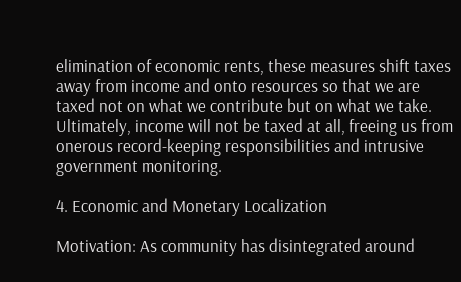elimination of economic rents, these measures shift taxes away from income and onto resources so that we are taxed not on what we contribute but on what we take. Ultimately, income will not be taxed at all, freeing us from onerous record-keeping responsibilities and intrusive government monitoring.

4. Economic and Monetary Localization

Motivation: As community has disintegrated around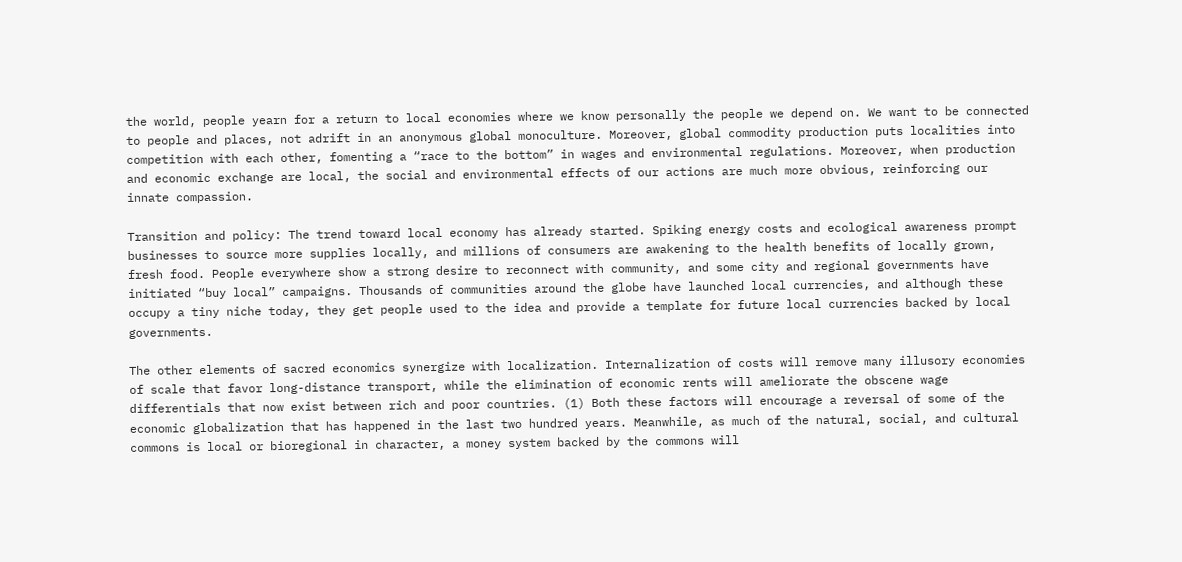the world, people yearn for a return to local economies where we know personally the people we depend on. We want to be connected to people and places, not adrift in an anonymous global monoculture. Moreover, global commodity production puts localities into competition with each other, fomenting a “race to the bottom” in wages and environmental regulations. Moreover, when production and economic exchange are local, the social and environmental effects of our actions are much more obvious, reinforcing our innate compassion.

Transition and policy: The trend toward local economy has already started. Spiking energy costs and ecological awareness prompt businesses to source more supplies locally, and millions of consumers are awakening to the health benefits of locally grown, fresh food. People everywhere show a strong desire to reconnect with community, and some city and regional governments have initiated “buy local” campaigns. Thousands of communities around the globe have launched local currencies, and although these occupy a tiny niche today, they get people used to the idea and provide a template for future local currencies backed by local governments.

The other elements of sacred economics synergize with localization. Internalization of costs will remove many illusory economies of scale that favor long-distance transport, while the elimination of economic rents will ameliorate the obscene wage differentials that now exist between rich and poor countries. (1) Both these factors will encourage a reversal of some of the economic globalization that has happened in the last two hundred years. Meanwhile, as much of the natural, social, and cultural commons is local or bioregional in character, a money system backed by the commons will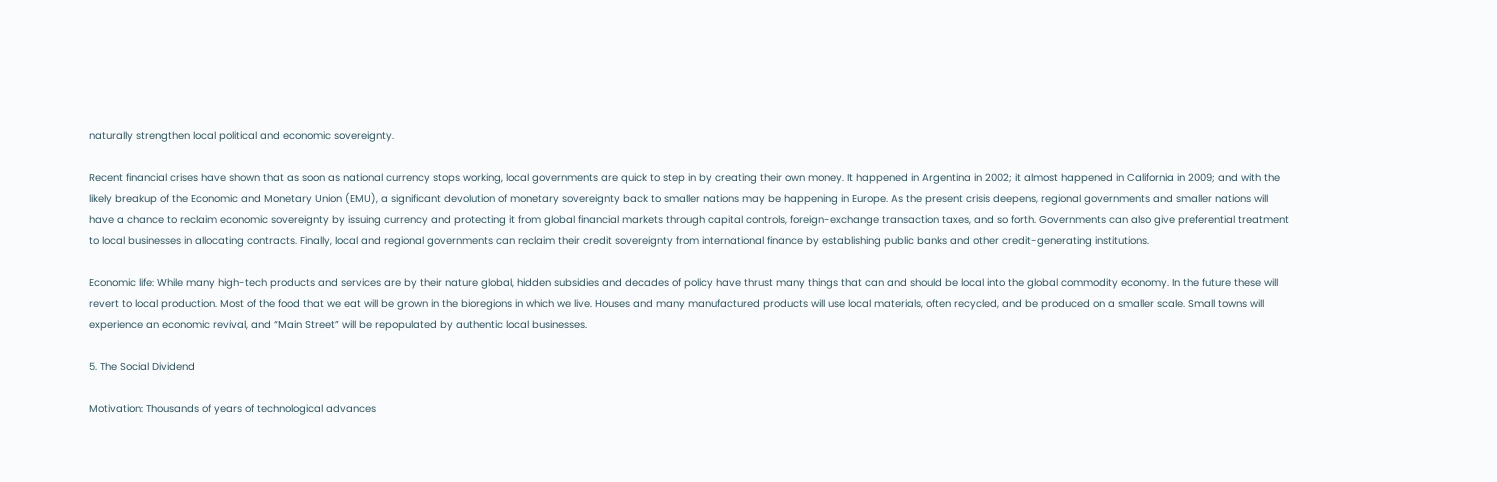naturally strengthen local political and economic sovereignty.

Recent financial crises have shown that as soon as national currency stops working, local governments are quick to step in by creating their own money. It happened in Argentina in 2002; it almost happened in California in 2009; and with the likely breakup of the Economic and Monetary Union (EMU), a significant devolution of monetary sovereignty back to smaller nations may be happening in Europe. As the present crisis deepens, regional governments and smaller nations will have a chance to reclaim economic sovereignty by issuing currency and protecting it from global financial markets through capital controls, foreign-exchange transaction taxes, and so forth. Governments can also give preferential treatment to local businesses in allocating contracts. Finally, local and regional governments can reclaim their credit sovereignty from international finance by establishing public banks and other credit-generating institutions.

Economic life: While many high-tech products and services are by their nature global, hidden subsidies and decades of policy have thrust many things that can and should be local into the global commodity economy. In the future these will revert to local production. Most of the food that we eat will be grown in the bioregions in which we live. Houses and many manufactured products will use local materials, often recycled, and be produced on a smaller scale. Small towns will experience an economic revival, and “Main Street” will be repopulated by authentic local businesses.

5. The Social Dividend

Motivation: Thousands of years of technological advances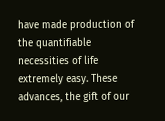have made production of the quantifiable necessities of life extremely easy. These advances, the gift of our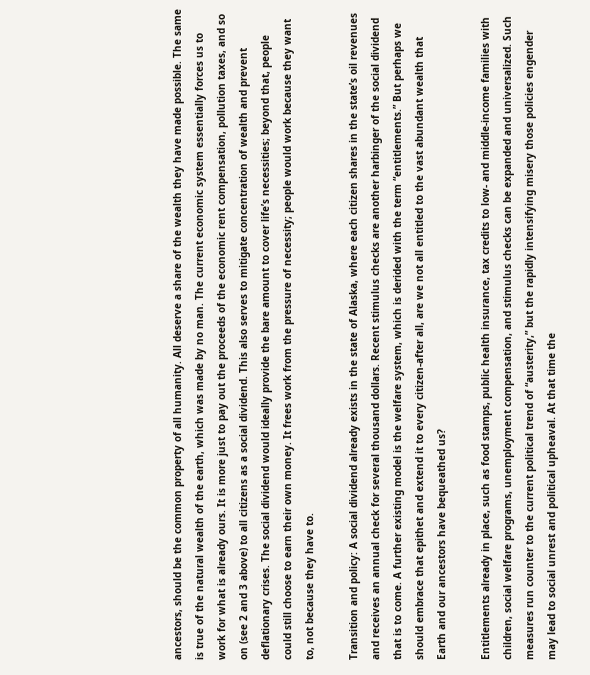ancestors, should be the common property of all humanity. All deserve a share of the wealth they have made possible. The same is true of the natural wealth of the earth, which was made by no man. The current economic system essentially forces us to work for what is already ours. It is more just to pay out the proceeds of the economic rent compensation, pollution taxes, and so on (see 2 and 3 above) to all citizens as a social dividend. This also serves to mitigate concentration of wealth and prevent deflationary crises. The social dividend would ideally provide the bare amount to cover life’s necessities; beyond that, people could still choose to earn their own money. It frees work from the pressure of necessity; people would work because they want to, not because they have to.

Transition and policy: A social dividend already exists in the state of Alaska, where each citizen shares in the state’s oil revenues and receives an annual check for several thousand dollars. Recent stimulus checks are another harbinger of the social dividend that is to come. A further existing model is the welfare system, which is derided with the term “entitlements.” But perhaps we should embrace that epithet and extend it to every citizen-after all, are we not all entitled to the vast abundant wealth that Earth and our ancestors have bequeathed us?

Entitlements already in place, such as food stamps, public health insurance, tax credits to low- and middle-income families with children, social welfare programs, unemployment compensation, and stimulus checks can be expanded and universalized. Such measures run counter to the current political trend of “austerity,” but the rapidly intensifying misery those policies engender may lead to social unrest and political upheaval. At that time the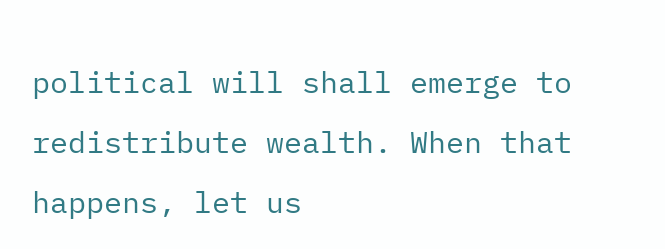political will shall emerge to redistribute wealth. When that happens, let us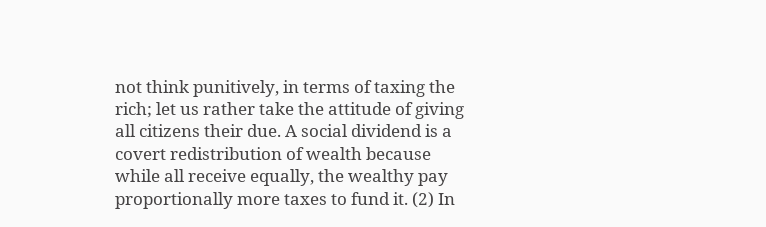not think punitively, in terms of taxing the rich; let us rather take the attitude of giving all citizens their due. A social dividend is a covert redistribution of wealth because while all receive equally, the wealthy pay proportionally more taxes to fund it. (2) In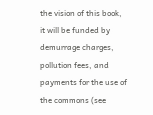the vision of this book, it will be funded by demurrage charges, pollution fees, and payments for the use of the commons (see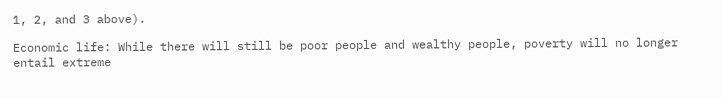1, 2, and 3 above).

Economic life: While there will still be poor people and wealthy people, poverty will no longer entail extreme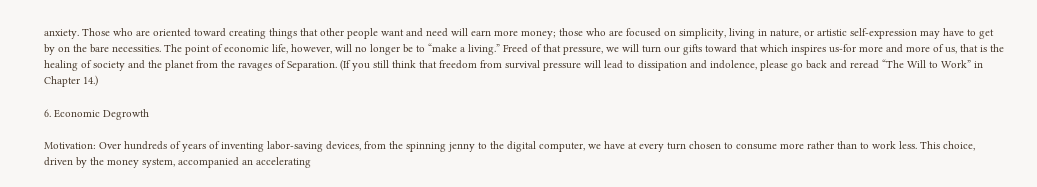anxiety. Those who are oriented toward creating things that other people want and need will earn more money; those who are focused on simplicity, living in nature, or artistic self-expression may have to get by on the bare necessities. The point of economic life, however, will no longer be to “make a living.” Freed of that pressure, we will turn our gifts toward that which inspires us-for more and more of us, that is the healing of society and the planet from the ravages of Separation. (If you still think that freedom from survival pressure will lead to dissipation and indolence, please go back and reread “The Will to Work” in Chapter 14.)

6. Economic Degrowth

Motivation: Over hundreds of years of inventing labor-saving devices, from the spinning jenny to the digital computer, we have at every turn chosen to consume more rather than to work less. This choice, driven by the money system, accompanied an accelerating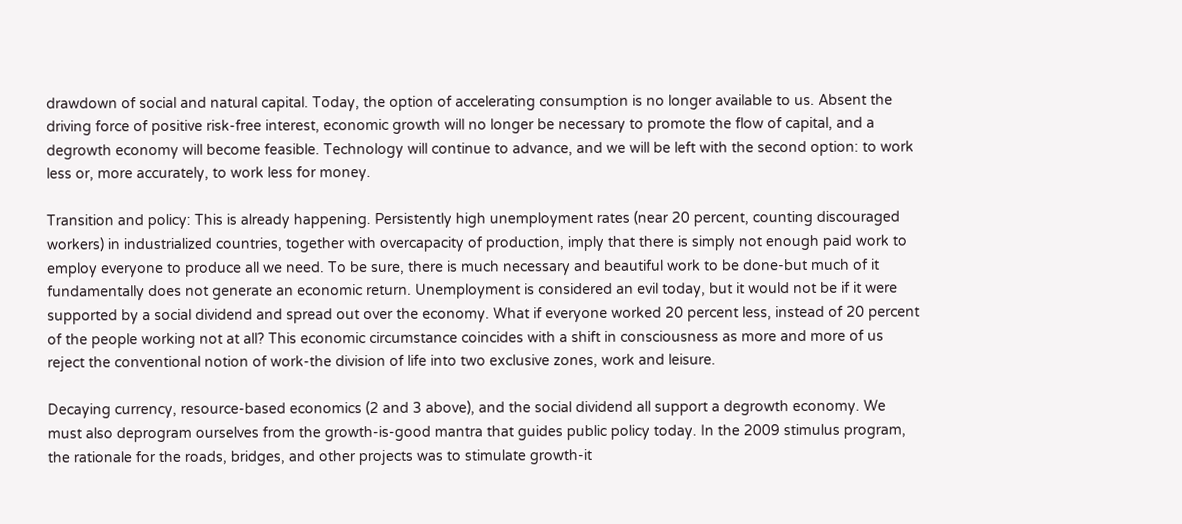drawdown of social and natural capital. Today, the option of accelerating consumption is no longer available to us. Absent the driving force of positive risk-free interest, economic growth will no longer be necessary to promote the flow of capital, and a degrowth economy will become feasible. Technology will continue to advance, and we will be left with the second option: to work less or, more accurately, to work less for money.

Transition and policy: This is already happening. Persistently high unemployment rates (near 20 percent, counting discouraged workers) in industrialized countries, together with overcapacity of production, imply that there is simply not enough paid work to employ everyone to produce all we need. To be sure, there is much necessary and beautiful work to be done-but much of it fundamentally does not generate an economic return. Unemployment is considered an evil today, but it would not be if it were supported by a social dividend and spread out over the economy. What if everyone worked 20 percent less, instead of 20 percent of the people working not at all? This economic circumstance coincides with a shift in consciousness as more and more of us reject the conventional notion of work-the division of life into two exclusive zones, work and leisure.

Decaying currency, resource-based economics (2 and 3 above), and the social dividend all support a degrowth economy. We must also deprogram ourselves from the growth-is-good mantra that guides public policy today. In the 2009 stimulus program, the rationale for the roads, bridges, and other projects was to stimulate growth-it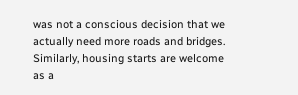was not a conscious decision that we actually need more roads and bridges. Similarly, housing starts are welcome as a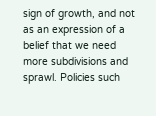sign of growth, and not as an expression of a belief that we need more subdivisions and sprawl. Policies such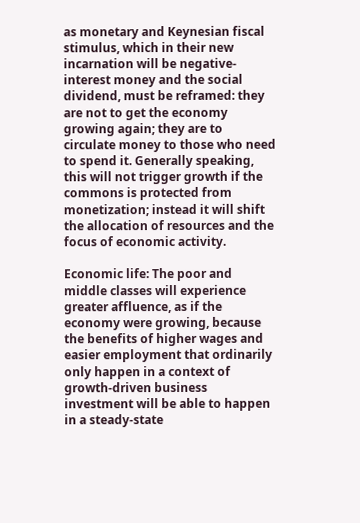as monetary and Keynesian fiscal stimulus, which in their new incarnation will be negative-interest money and the social dividend, must be reframed: they are not to get the economy growing again; they are to circulate money to those who need to spend it. Generally speaking, this will not trigger growth if the commons is protected from monetization; instead it will shift the allocation of resources and the focus of economic activity.

Economic life: The poor and middle classes will experience greater affluence, as if the economy were growing, because the benefits of higher wages and easier employment that ordinarily only happen in a context of growth-driven business investment will be able to happen in a steady-state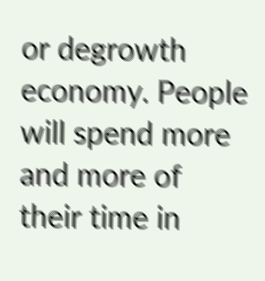or degrowth economy. People will spend more and more of their time in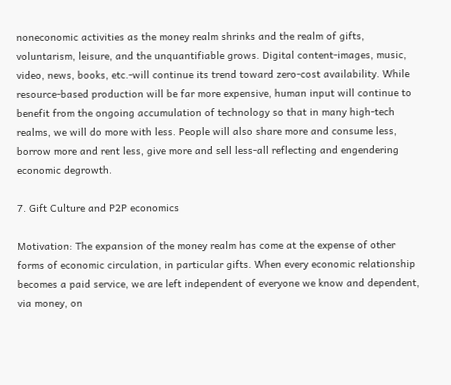noneconomic activities as the money realm shrinks and the realm of gifts, voluntarism, leisure, and the unquantifiable grows. Digital content-images, music, video, news, books, etc.-will continue its trend toward zero-cost availability. While resource-based production will be far more expensive, human input will continue to benefit from the ongoing accumulation of technology so that in many high-tech realms, we will do more with less. People will also share more and consume less, borrow more and rent less, give more and sell less-all reflecting and engendering economic degrowth.

7. Gift Culture and P2P economics

Motivation: The expansion of the money realm has come at the expense of other forms of economic circulation, in particular gifts. When every economic relationship becomes a paid service, we are left independent of everyone we know and dependent, via money, on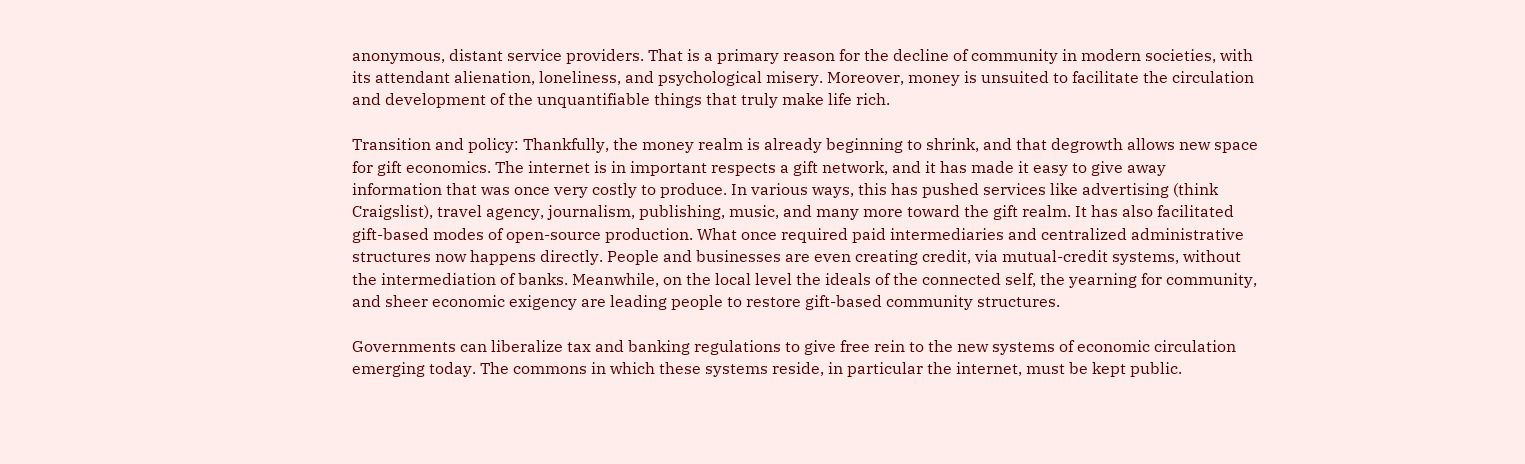anonymous, distant service providers. That is a primary reason for the decline of community in modern societies, with its attendant alienation, loneliness, and psychological misery. Moreover, money is unsuited to facilitate the circulation and development of the unquantifiable things that truly make life rich.

Transition and policy: Thankfully, the money realm is already beginning to shrink, and that degrowth allows new space for gift economics. The internet is in important respects a gift network, and it has made it easy to give away information that was once very costly to produce. In various ways, this has pushed services like advertising (think Craigslist), travel agency, journalism, publishing, music, and many more toward the gift realm. It has also facilitated gift-based modes of open-source production. What once required paid intermediaries and centralized administrative structures now happens directly. People and businesses are even creating credit, via mutual-credit systems, without the intermediation of banks. Meanwhile, on the local level the ideals of the connected self, the yearning for community, and sheer economic exigency are leading people to restore gift-based community structures.

Governments can liberalize tax and banking regulations to give free rein to the new systems of economic circulation emerging today. The commons in which these systems reside, in particular the internet, must be kept public.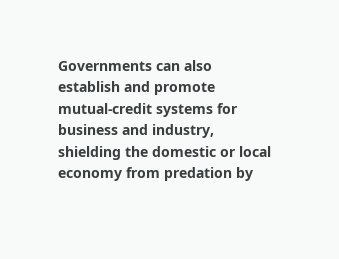Governments can also establish and promote mutual-credit systems for business and industry, shielding the domestic or local economy from predation by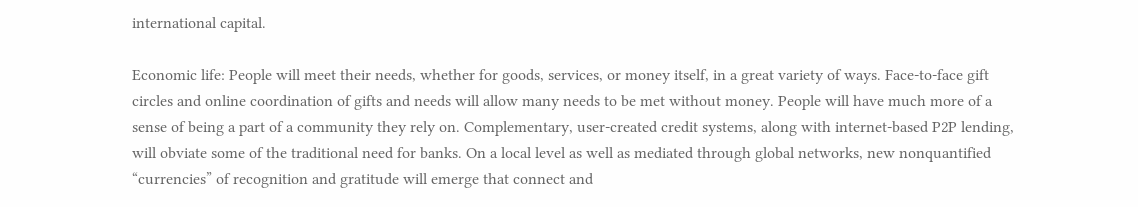international capital.

Economic life: People will meet their needs, whether for goods, services, or money itself, in a great variety of ways. Face-to-face gift circles and online coordination of gifts and needs will allow many needs to be met without money. People will have much more of a sense of being a part of a community they rely on. Complementary, user-created credit systems, along with internet-based P2P lending, will obviate some of the traditional need for banks. On a local level as well as mediated through global networks, new nonquantified “currencies” of recognition and gratitude will emerge that connect and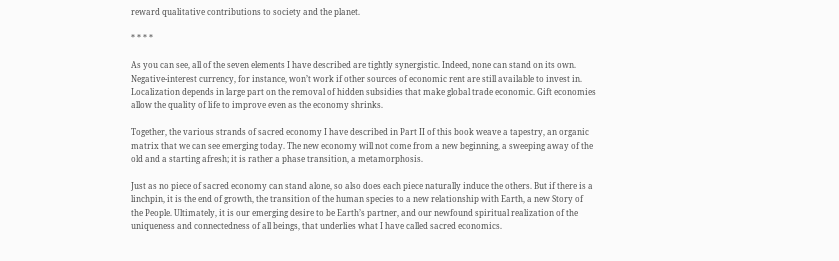reward qualitative contributions to society and the planet.

* * * *

As you can see, all of the seven elements I have described are tightly synergistic. Indeed, none can stand on its own. Negative-interest currency, for instance, won’t work if other sources of economic rent are still available to invest in. Localization depends in large part on the removal of hidden subsidies that make global trade economic. Gift economies allow the quality of life to improve even as the economy shrinks.

Together, the various strands of sacred economy I have described in Part II of this book weave a tapestry, an organic matrix that we can see emerging today. The new economy will not come from a new beginning, a sweeping away of the old and a starting afresh; it is rather a phase transition, a metamorphosis.

Just as no piece of sacred economy can stand alone, so also does each piece naturally induce the others. But if there is a linchpin, it is the end of growth, the transition of the human species to a new relationship with Earth, a new Story of the People. Ultimately, it is our emerging desire to be Earth’s partner, and our newfound spiritual realization of the uniqueness and connectedness of all beings, that underlies what I have called sacred economics.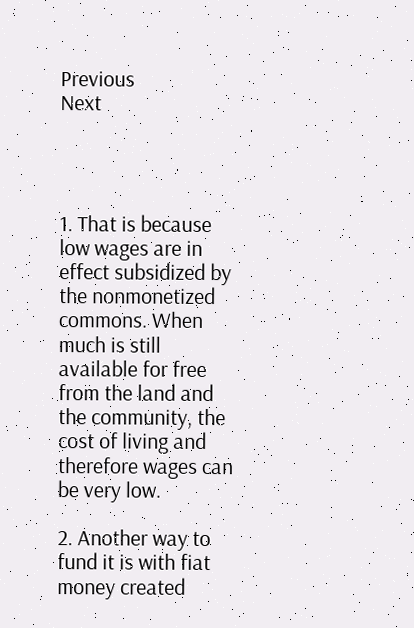Previous                                                                                                                                            Next




1. That is because low wages are in effect subsidized by the nonmonetized commons. When much is still available for free from the land and the community, the cost of living and therefore wages can be very low.

2. Another way to fund it is with fiat money created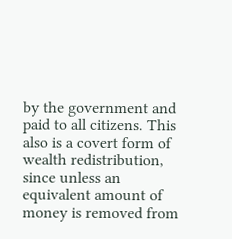by the government and paid to all citizens. This also is a covert form of wealth redistribution, since unless an equivalent amount of money is removed from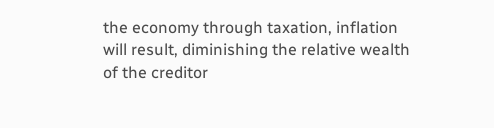the economy through taxation, inflation will result, diminishing the relative wealth of the creditor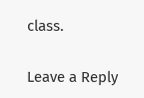class.

Leave a Reply